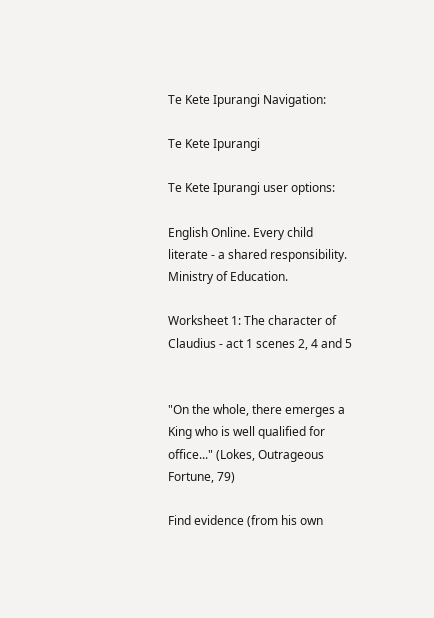Te Kete Ipurangi Navigation:

Te Kete Ipurangi

Te Kete Ipurangi user options:

English Online. Every child literate - a shared responsibility.
Ministry of Education.

Worksheet 1: The character of Claudius - act 1 scenes 2, 4 and 5


"On the whole, there emerges a King who is well qualified for office..." (Lokes, Outrageous Fortune, 79)

Find evidence (from his own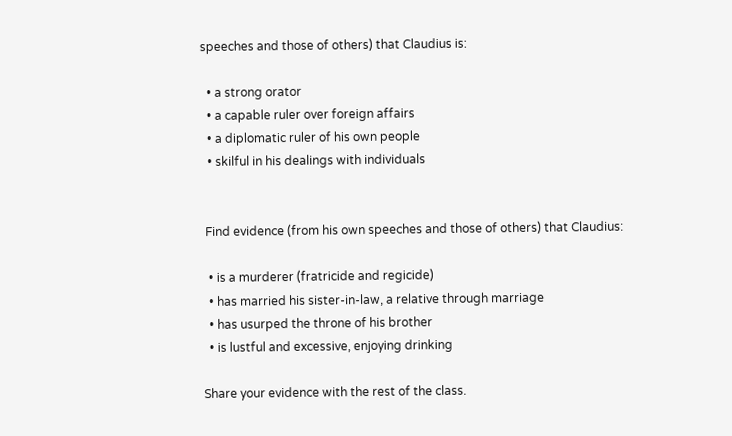speeches and those of others) that Claudius is:

  • a strong orator
  • a capable ruler over foreign affairs
  • a diplomatic ruler of his own people
  • skilful in his dealings with individuals


 Find evidence (from his own speeches and those of others) that Claudius:

  • is a murderer (fratricide and regicide)
  • has married his sister-in-law, a relative through marriage
  • has usurped the throne of his brother
  • is lustful and excessive, enjoying drinking

Share your evidence with the rest of the class.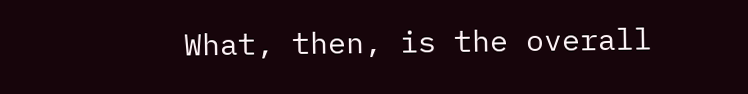What, then, is the overall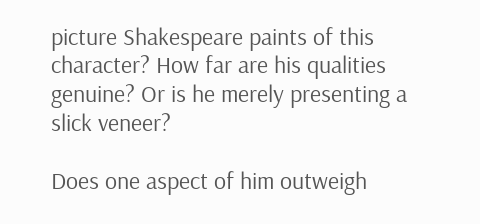picture Shakespeare paints of this character? How far are his qualities genuine? Or is he merely presenting a slick veneer?

Does one aspect of him outweigh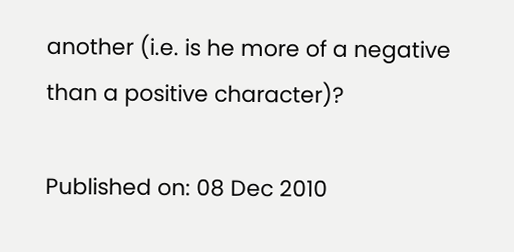another (i.e. is he more of a negative than a positive character)?

Published on: 08 Dec 2010